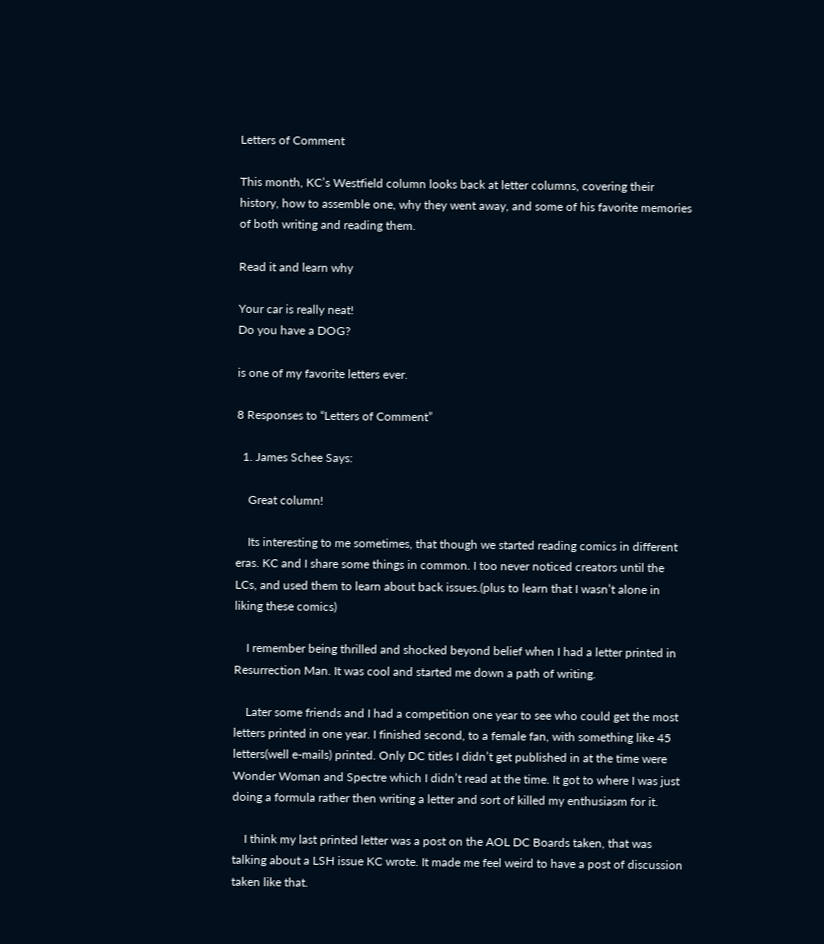Letters of Comment

This month, KC’s Westfield column looks back at letter columns, covering their history, how to assemble one, why they went away, and some of his favorite memories of both writing and reading them.

Read it and learn why

Your car is really neat!
Do you have a DOG?

is one of my favorite letters ever.

8 Responses to “Letters of Comment”

  1. James Schee Says:

    Great column!

    Its interesting to me sometimes, that though we started reading comics in different eras. KC and I share some things in common. I too never noticed creators until the LCs, and used them to learn about back issues.(plus to learn that I wasn’t alone in liking these comics)

    I remember being thrilled and shocked beyond belief when I had a letter printed in Resurrection Man. It was cool and started me down a path of writing.

    Later some friends and I had a competition one year to see who could get the most letters printed in one year. I finished second, to a female fan, with something like 45 letters(well e-mails) printed. Only DC titles I didn’t get published in at the time were Wonder Woman and Spectre which I didn’t read at the time. It got to where I was just doing a formula rather then writing a letter and sort of killed my enthusiasm for it.

    I think my last printed letter was a post on the AOL DC Boards taken, that was talking about a LSH issue KC wrote. It made me feel weird to have a post of discussion taken like that.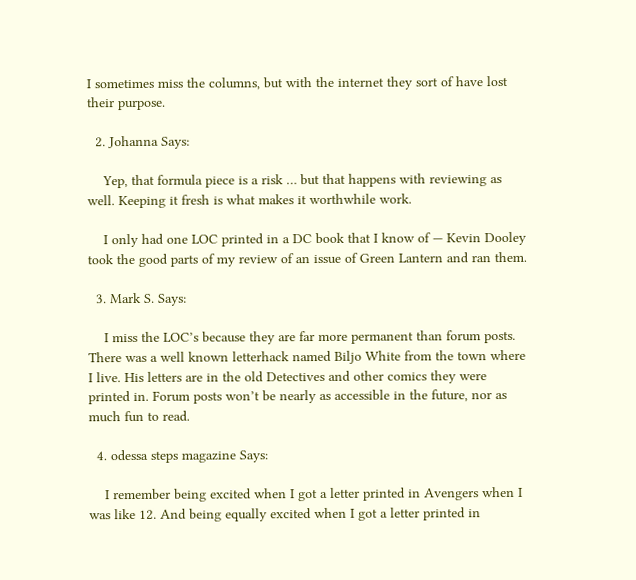I sometimes miss the columns, but with the internet they sort of have lost their purpose.

  2. Johanna Says:

    Yep, that formula piece is a risk … but that happens with reviewing as well. Keeping it fresh is what makes it worthwhile work.

    I only had one LOC printed in a DC book that I know of — Kevin Dooley took the good parts of my review of an issue of Green Lantern and ran them.

  3. Mark S. Says:

    I miss the LOC’s because they are far more permanent than forum posts. There was a well known letterhack named Biljo White from the town where I live. His letters are in the old Detectives and other comics they were printed in. Forum posts won’t be nearly as accessible in the future, nor as much fun to read.

  4. odessa steps magazine Says:

    I remember being excited when I got a letter printed in Avengers when I was like 12. And being equally excited when I got a letter printed in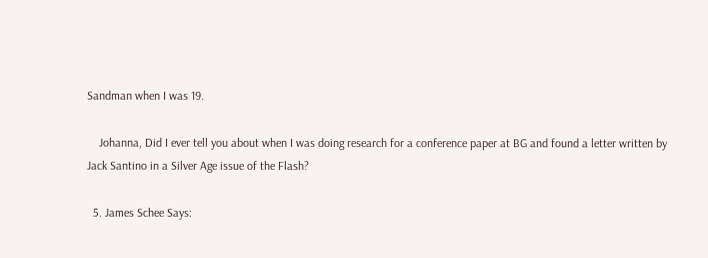Sandman when I was 19.

    Johanna, Did I ever tell you about when I was doing research for a conference paper at BG and found a letter written by Jack Santino in a Silver Age issue of the Flash?

  5. James Schee Says: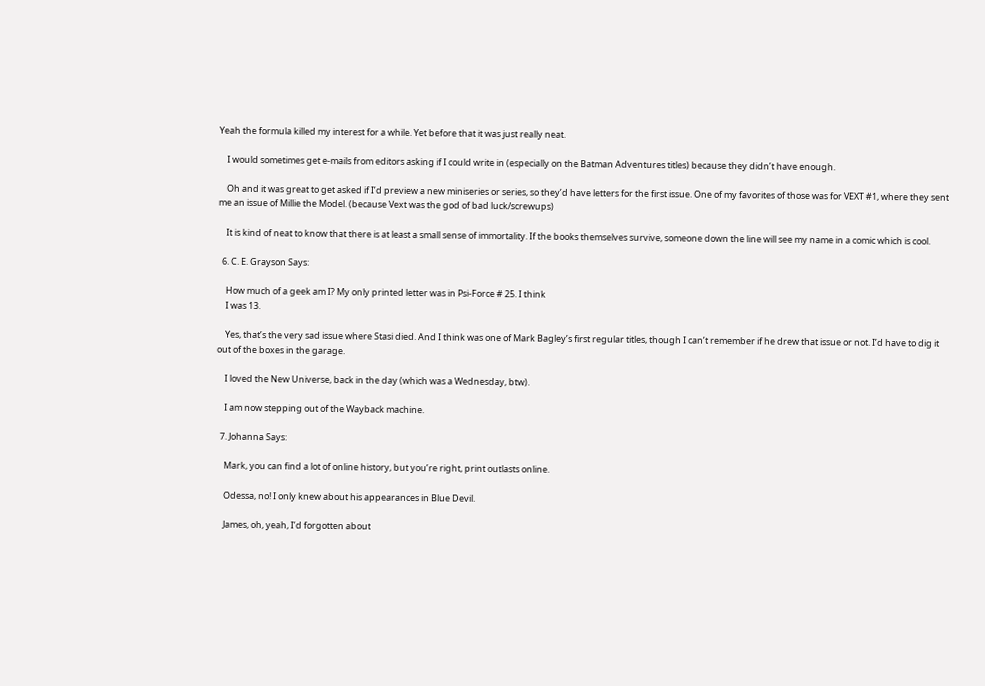Yeah the formula killed my interest for a while. Yet before that it was just really neat.

    I would sometimes get e-mails from editors asking if I could write in (especially on the Batman Adventures titles) because they didn’t have enough.

    Oh and it was great to get asked if I’d preview a new miniseries or series, so they’d have letters for the first issue. One of my favorites of those was for VEXT #1, where they sent me an issue of Millie the Model. (because Vext was the god of bad luck/screwups)

    It is kind of neat to know that there is at least a small sense of immortality. If the books themselves survive, someone down the line will see my name in a comic which is cool.

  6. C. E. Grayson Says:

    How much of a geek am I? My only printed letter was in Psi-Force # 25. I think
    I was 13.

    Yes, that’s the very sad issue where Stasi died. And I think was one of Mark Bagley’s first regular titles, though I can’t remember if he drew that issue or not. I’d have to dig it out of the boxes in the garage.

    I loved the New Universe, back in the day (which was a Wednesday, btw).

    I am now stepping out of the Wayback machine.

  7. Johanna Says:

    Mark, you can find a lot of online history, but you’re right, print outlasts online.

    Odessa, no! I only knew about his appearances in Blue Devil.

    James, oh, yeah, I’d forgotten about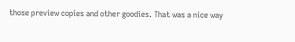those preview copies and other goodies. That was a nice way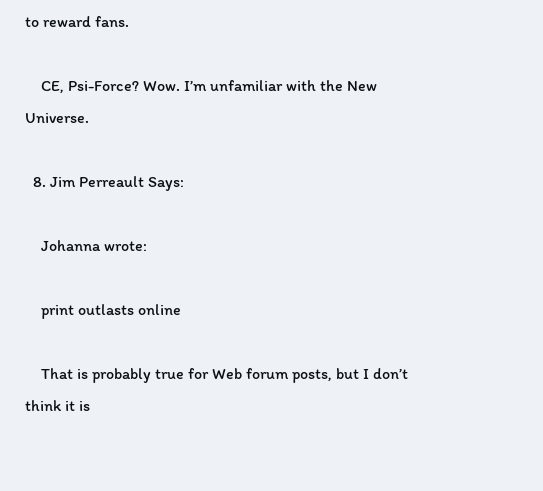to reward fans.

    CE, Psi-Force? Wow. I’m unfamiliar with the New Universe.

  8. Jim Perreault Says:

    Johanna wrote:

    print outlasts online

    That is probably true for Web forum posts, but I don’t think it is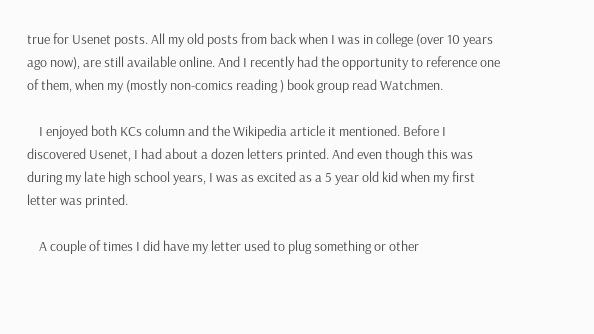true for Usenet posts. All my old posts from back when I was in college (over 10 years ago now), are still available online. And I recently had the opportunity to reference one of them, when my (mostly non-comics reading ) book group read Watchmen.

    I enjoyed both KCs column and the Wikipedia article it mentioned. Before I discovered Usenet, I had about a dozen letters printed. And even though this was during my late high school years, I was as excited as a 5 year old kid when my first letter was printed.

    A couple of times I did have my letter used to plug something or other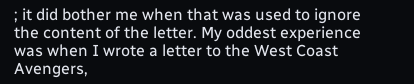; it did bother me when that was used to ignore the content of the letter. My oddest experience was when I wrote a letter to the West Coast Avengers,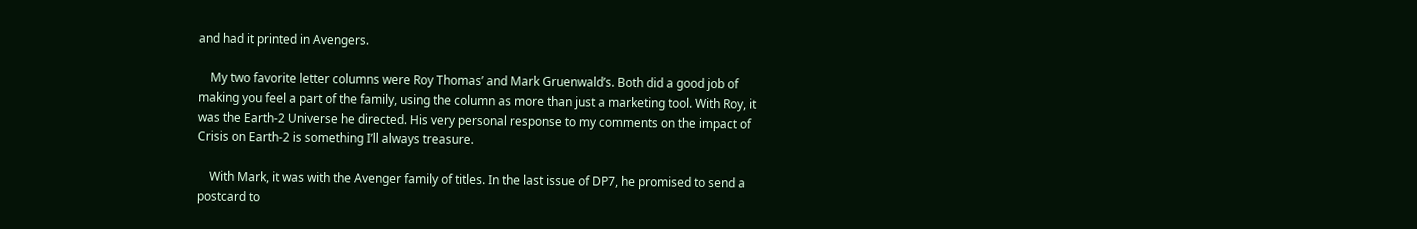and had it printed in Avengers.

    My two favorite letter columns were Roy Thomas’ and Mark Gruenwald’s. Both did a good job of making you feel a part of the family, using the column as more than just a marketing tool. With Roy, it was the Earth-2 Universe he directed. His very personal response to my comments on the impact of Crisis on Earth-2 is something I’ll always treasure.

    With Mark, it was with the Avenger family of titles. In the last issue of DP7, he promised to send a postcard to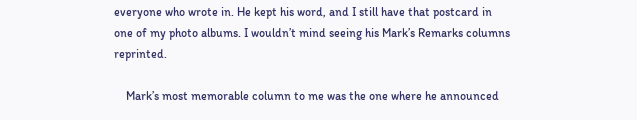everyone who wrote in. He kept his word, and I still have that postcard in one of my photo albums. I wouldn’t mind seeing his Mark’s Remarks columns reprinted.

    Mark’s most memorable column to me was the one where he announced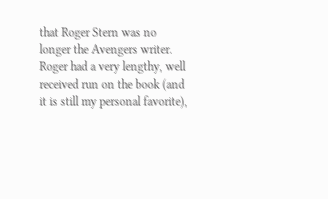that Roger Stern was no longer the Avengers writer. Roger had a very lengthy, well received run on the book (and it is still my personal favorite),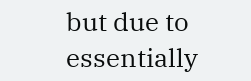but due to essentially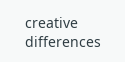creative differences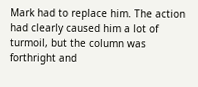Mark had to replace him. The action had clearly caused him a lot of turmoil, but the column was forthright and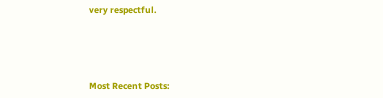very respectful.





Most Recent Posts: